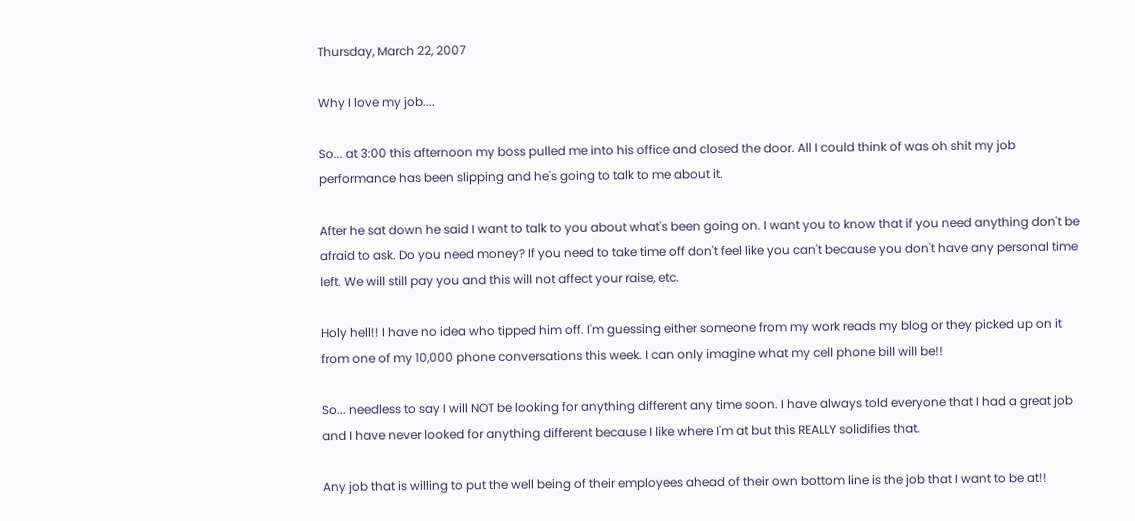Thursday, March 22, 2007

Why I love my job....

So... at 3:00 this afternoon my boss pulled me into his office and closed the door. All I could think of was oh shit my job performance has been slipping and he's going to talk to me about it.

After he sat down he said I want to talk to you about what's been going on. I want you to know that if you need anything don't be afraid to ask. Do you need money? If you need to take time off don't feel like you can't because you don't have any personal time left. We will still pay you and this will not affect your raise, etc.

Holy hell!! I have no idea who tipped him off. I'm guessing either someone from my work reads my blog or they picked up on it from one of my 10,000 phone conversations this week. I can only imagine what my cell phone bill will be!!

So... needless to say I will NOT be looking for anything different any time soon. I have always told everyone that I had a great job and I have never looked for anything different because I like where I'm at but this REALLY solidifies that.

Any job that is willing to put the well being of their employees ahead of their own bottom line is the job that I want to be at!!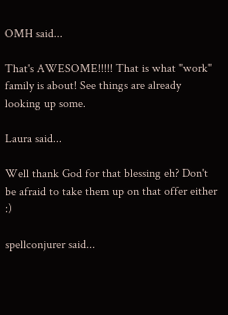OMH said...

That's AWESOME!!!!! That is what "work" family is about! See things are already looking up some.

Laura said...

Well thank God for that blessing eh? Don't be afraid to take them up on that offer either :)

spellconjurer said...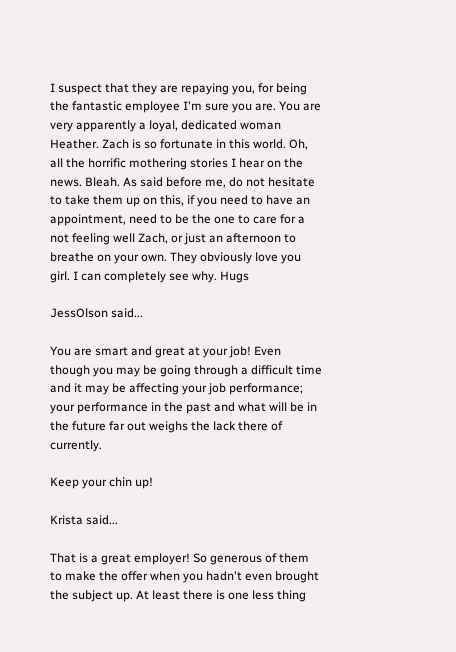I suspect that they are repaying you, for being the fantastic employee I'm sure you are. You are very apparently a loyal, dedicated woman Heather. Zach is so fortunate in this world. Oh, all the horrific mothering stories I hear on the news. Bleah. As said before me, do not hesitate to take them up on this, if you need to have an appointment, need to be the one to care for a not feeling well Zach, or just an afternoon to breathe on your own. They obviously love you girl. I can completely see why. Hugs

JessOlson said...

You are smart and great at your job! Even though you may be going through a difficult time and it may be affecting your job performance; your performance in the past and what will be in the future far out weighs the lack there of currently.

Keep your chin up!

Krista said...

That is a great employer! So generous of them to make the offer when you hadn't even brought the subject up. At least there is one less thing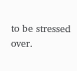to be stressed over.